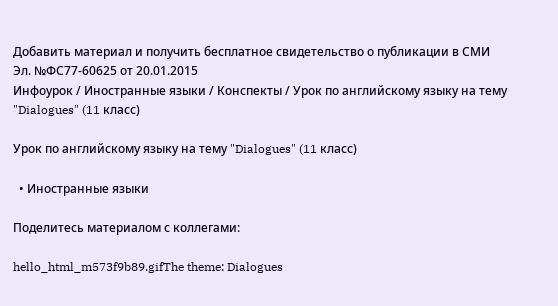Добавить материал и получить бесплатное свидетельство о публикации в СМИ
Эл. №ФС77-60625 от 20.01.2015
Инфоурок / Иностранные языки / Конспекты / Урок по английскому языку на тему "Dialogues" (11 класс)

Урок по английскому языку на тему "Dialogues" (11 класс)

  • Иностранные языки

Поделитесь материалом с коллегами:

hello_html_m573f9b89.gifThe theme: Dialogues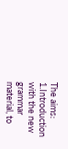The aims: 1.Introduction with the new grammar material, to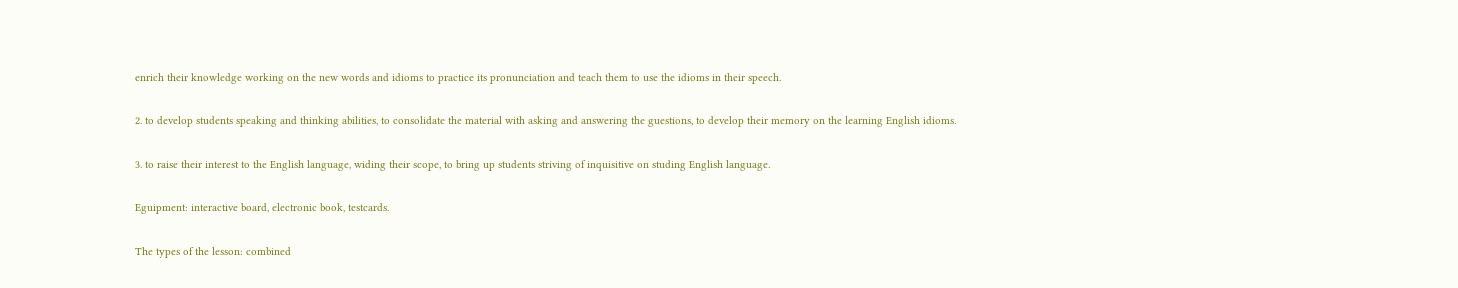enrich their knowledge working on the new words and idioms to practice its pronunciation and teach them to use the idioms in their speech.

2. to develop students speaking and thinking abilities, to consolidate the material with asking and answering the guestions, to develop their memory on the learning English idioms.

3. to raise their interest to the English language, widing their scope, to bring up students striving of inquisitive on studing English language.

Eguipment: interactive board, electronic book, testcards.

The types of the lesson: combined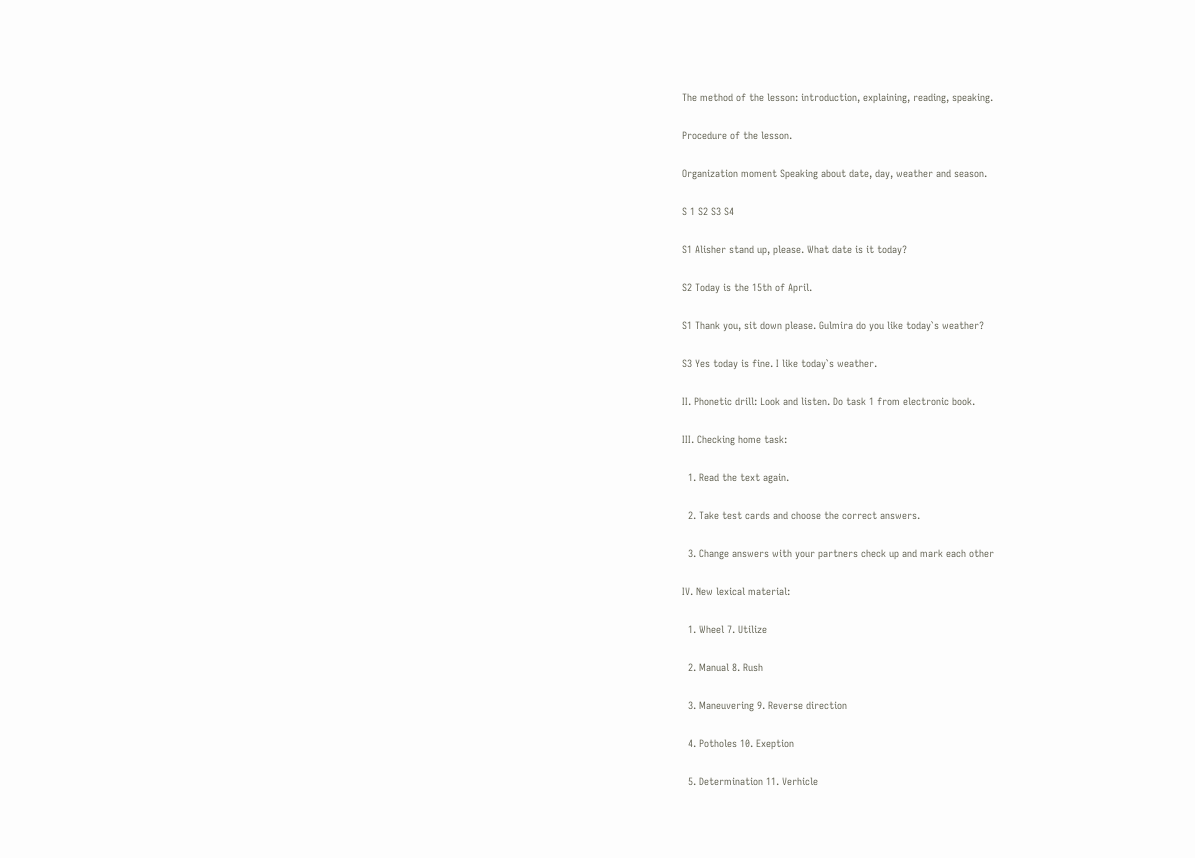The method of the lesson: introduction, explaining, reading, speaking.

Procedure of the lesson.

Organization moment Speaking about date, day, weather and season.

S 1 S2 S3 S4

S1 Alisher stand up, please. What date is it today?

S2 Today is the 15th of April.

S1 Thank you, sit down please. Gulmira do you like today`s weather?

S3 Yes today is fine. I like today`s weather.

II. Phonetic drill: Look and listen. Do task 1 from electronic book.

III. Checking home task:

  1. Read the text again.

  2. Take test cards and choose the correct answers.

  3. Change answers with your partners check up and mark each other

IV. New lexical material:

  1. Wheel 7. Utilize

  2. Manual 8. Rush

  3. Maneuvering 9. Reverse direction

  4. Potholes 10. Exeption

  5. Determination 11. Verhicle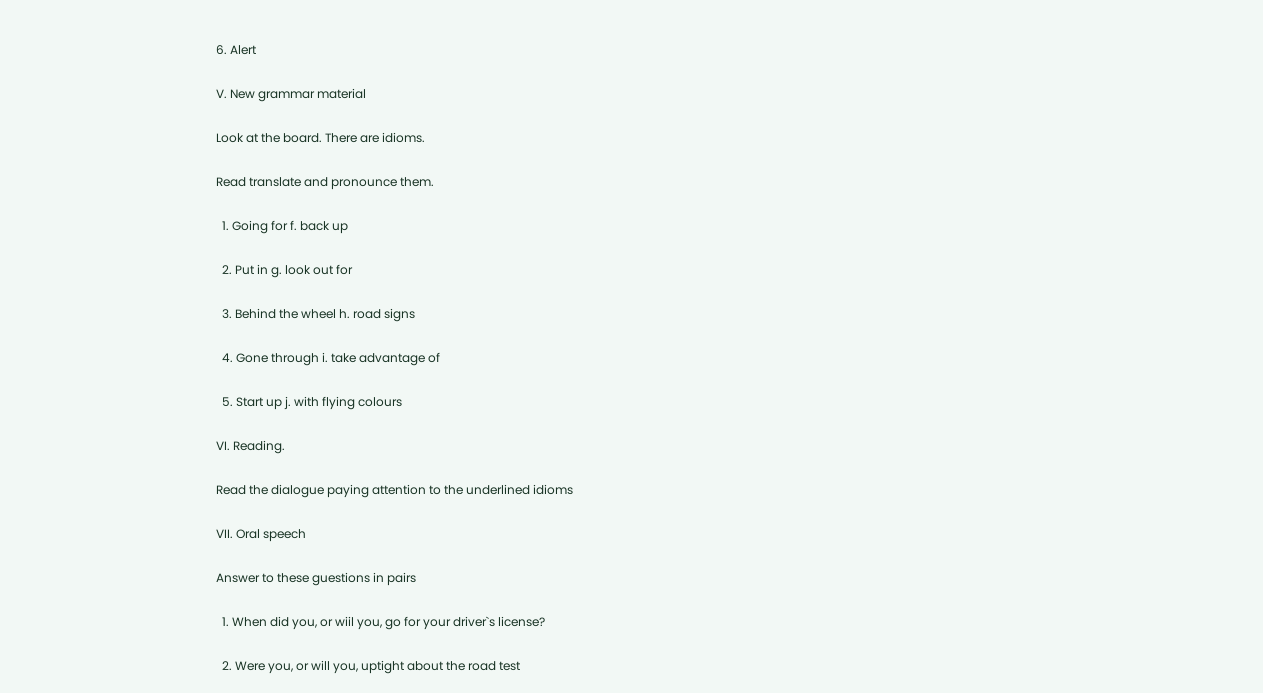6. Alert

V. New grammar material

Look at the board. There are idioms.

Read translate and pronounce them.

  1. Going for f. back up

  2. Put in g. look out for

  3. Behind the wheel h. road signs

  4. Gone through i. take advantage of

  5. Start up j. with flying colours

VI. Reading.

Read the dialogue paying attention to the underlined idioms

VII. Oral speech

Answer to these guestions in pairs

  1. When did you, or wiil you, go for your driver`s license?

  2. Were you, or will you, uptight about the road test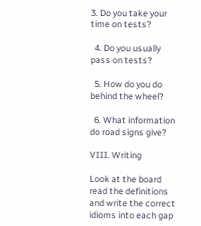3. Do you take your time on tests?

  4. Do you usually pass on tests?

  5. How do you do behind the wheel?

  6. What information do road signs give?

VIII. Writing

Look at the board read the definitions and write the correct idioms into each gap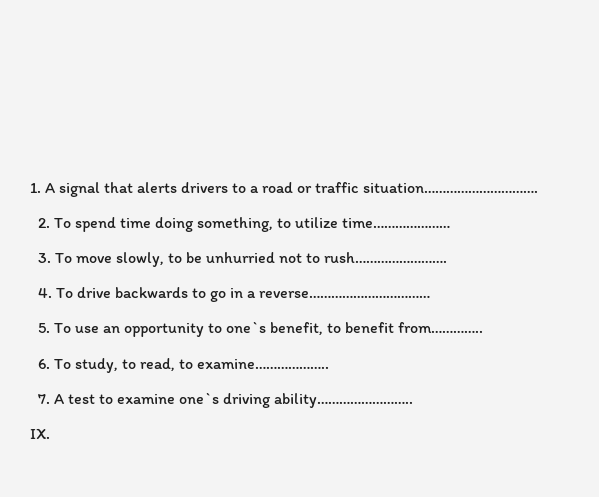1. A signal that alerts drivers to a road or traffic situation………………………….

  2. To spend time doing something, to utilize time…………………

  3. To move slowly, to be unhurried not to rush…………………….

  4. To drive backwards to go in a reverse……………………………

  5. To use an opportunity to one`s benefit, to benefit from…………..

  6. To study, to read, to examine………………..

  7. A test to examine one`s driving ability……………………..

IX.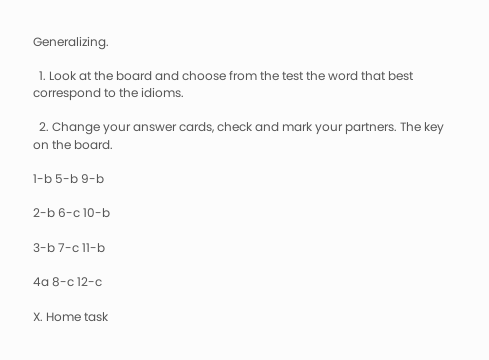Generalizing.

  1. Look at the board and choose from the test the word that best correspond to the idioms.

  2. Change your answer cards, check and mark your partners. The key on the board.

1-b 5-b 9-b

2-b 6-c 10-b

3-b 7-c 11-b

4a 8-c 12-c

X. Home task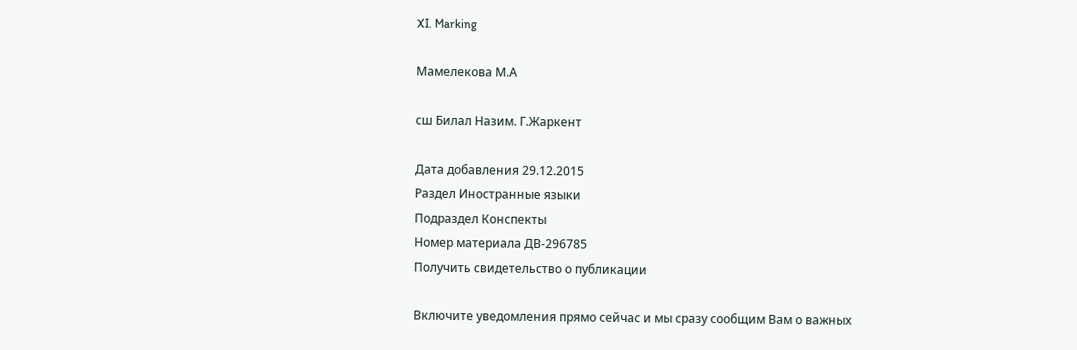XI. Marking

Мамелекова М.А

сш Билал Назим. Г.Жаркент

Дата добавления 29.12.2015
Раздел Иностранные языки
Подраздел Конспекты
Номер материала ДВ-296785
Получить свидетельство о публикации

Включите уведомления прямо сейчас и мы сразу сообщим Вам о важных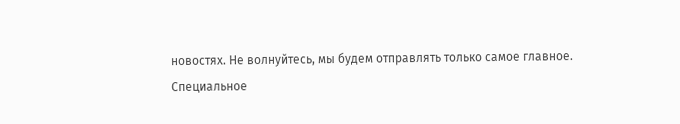новостях. Не волнуйтесь, мы будем отправлять только самое главное.
Специальное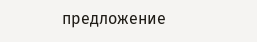предложение